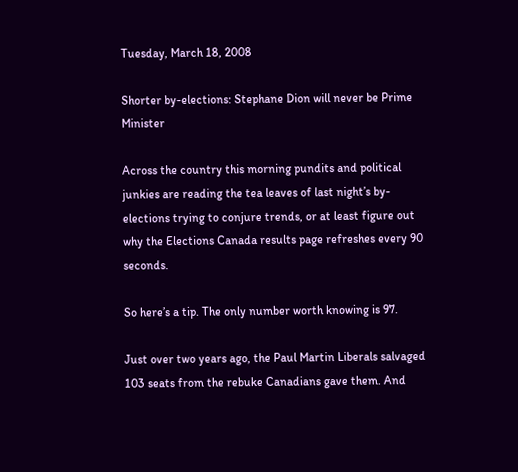Tuesday, March 18, 2008

Shorter by-elections: Stephane Dion will never be Prime Minister

Across the country this morning pundits and political junkies are reading the tea leaves of last night’s by-elections trying to conjure trends, or at least figure out why the Elections Canada results page refreshes every 90 seconds.

So here’s a tip. The only number worth knowing is 97.

Just over two years ago, the Paul Martin Liberals salvaged 103 seats from the rebuke Canadians gave them. And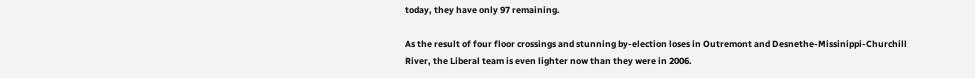today, they have only 97 remaining.

As the result of four floor crossings and stunning by-election loses in Outremont and Desnethe-Missinippi-Churchill River, the Liberal team is even lighter now than they were in 2006.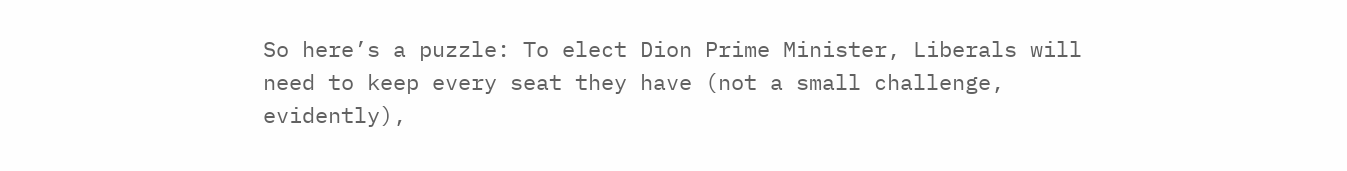So here’s a puzzle: To elect Dion Prime Minister, Liberals will need to keep every seat they have (not a small challenge, evidently),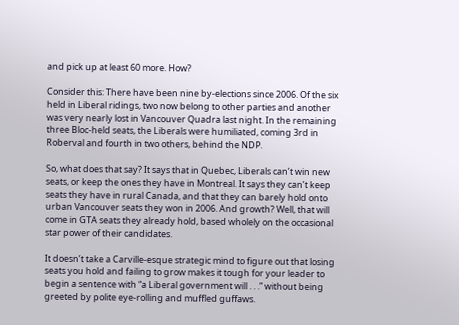and pick up at least 60 more. How?

Consider this: There have been nine by-elections since 2006. Of the six held in Liberal ridings, two now belong to other parties and another was very nearly lost in Vancouver Quadra last night. In the remaining three Bloc-held seats, the Liberals were humiliated, coming 3rd in Roberval and fourth in two others, behind the NDP.

So, what does that say? It says that in Quebec, Liberals can’t win new seats, or keep the ones they have in Montreal. It says they can’t keep seats they have in rural Canada, and that they can barely hold onto urban Vancouver seats they won in 2006. And growth? Well, that will come in GTA seats they already hold, based wholely on the occasional star power of their candidates.

It doesn’t take a Carville-esque strategic mind to figure out that losing seats you hold and failing to grow makes it tough for your leader to begin a sentence with “a Liberal government will . . .” without being greeted by polite eye-rolling and muffled guffaws.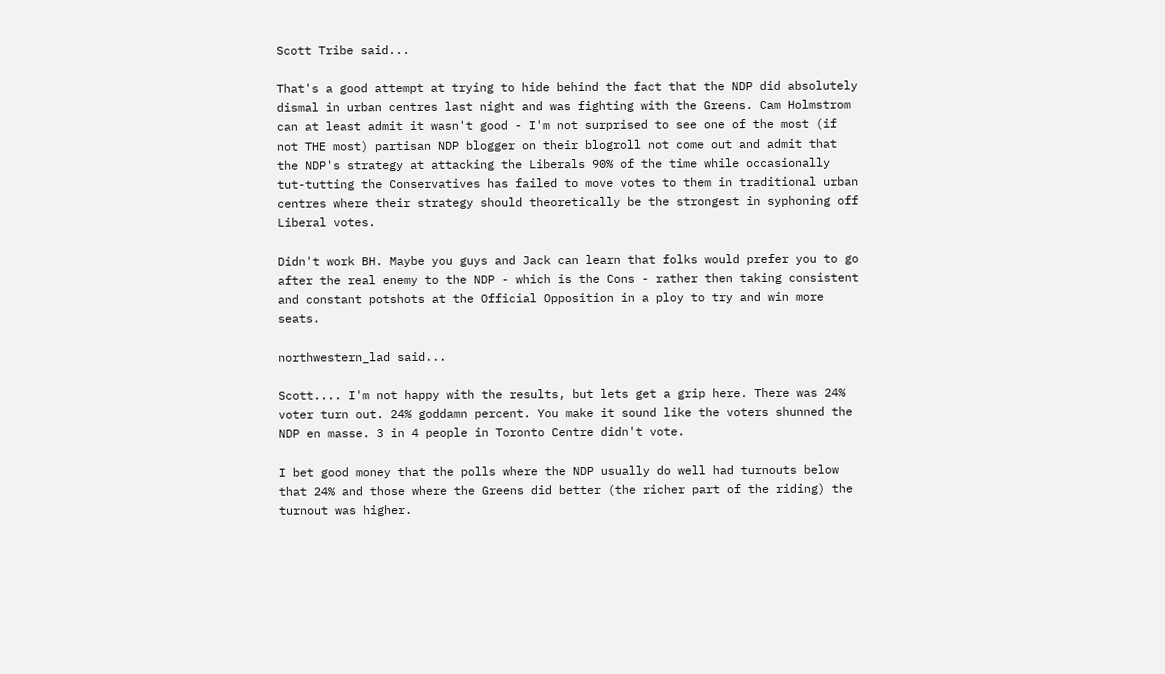Scott Tribe said...

That's a good attempt at trying to hide behind the fact that the NDP did absolutely dismal in urban centres last night and was fighting with the Greens. Cam Holmstrom can at least admit it wasn't good - I'm not surprised to see one of the most (if not THE most) partisan NDP blogger on their blogroll not come out and admit that the NDP's strategy at attacking the Liberals 90% of the time while occasionally tut-tutting the Conservatives has failed to move votes to them in traditional urban centres where their strategy should theoretically be the strongest in syphoning off Liberal votes.

Didn't work BH. Maybe you guys and Jack can learn that folks would prefer you to go after the real enemy to the NDP - which is the Cons - rather then taking consistent and constant potshots at the Official Opposition in a ploy to try and win more seats.

northwestern_lad said...

Scott.... I'm not happy with the results, but lets get a grip here. There was 24% voter turn out. 24% goddamn percent. You make it sound like the voters shunned the NDP en masse. 3 in 4 people in Toronto Centre didn't vote.

I bet good money that the polls where the NDP usually do well had turnouts below that 24% and those where the Greens did better (the richer part of the riding) the turnout was higher.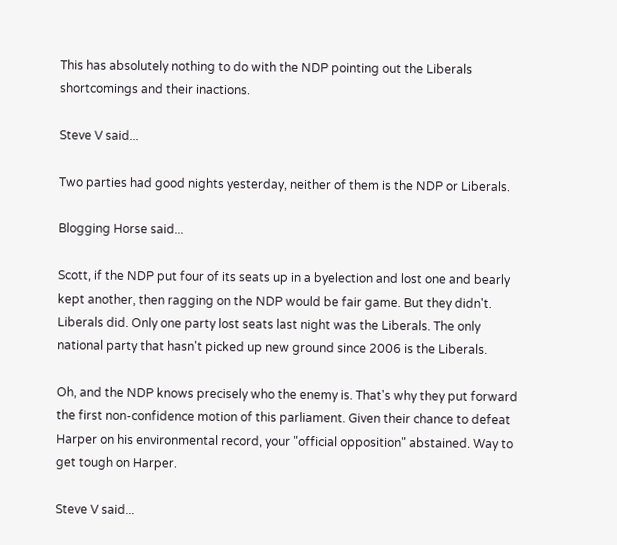This has absolutely nothing to do with the NDP pointing out the Liberals shortcomings and their inactions.

Steve V said...

Two parties had good nights yesterday, neither of them is the NDP or Liberals.

Blogging Horse said...

Scott, if the NDP put four of its seats up in a byelection and lost one and bearly kept another, then ragging on the NDP would be fair game. But they didn't. Liberals did. Only one party lost seats last night was the Liberals. The only national party that hasn't picked up new ground since 2006 is the Liberals.

Oh, and the NDP knows precisely who the enemy is. That's why they put forward the first non-confidence motion of this parliament. Given their chance to defeat Harper on his environmental record, your "official opposition" abstained. Way to get tough on Harper.

Steve V said...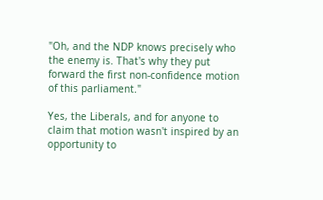"Oh, and the NDP knows precisely who the enemy is. That's why they put forward the first non-confidence motion of this parliament."

Yes, the Liberals, and for anyone to claim that motion wasn't inspired by an opportunity to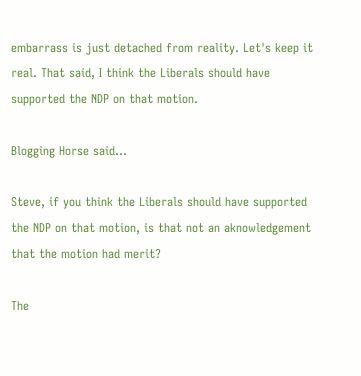embarrass is just detached from reality. Let's keep it real. That said, I think the Liberals should have supported the NDP on that motion.

Blogging Horse said...

Steve, if you think the Liberals should have supported the NDP on that motion, is that not an aknowledgement that the motion had merit?

The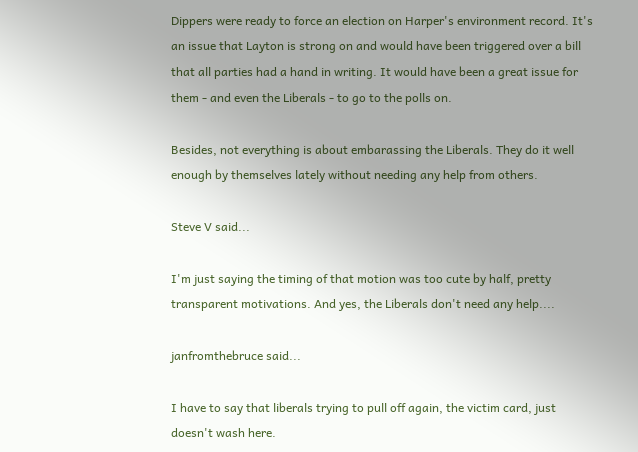Dippers were ready to force an election on Harper's environment record. It's an issue that Layton is strong on and would have been triggered over a bill that all parties had a hand in writing. It would have been a great issue for them - and even the Liberals - to go to the polls on.

Besides, not everything is about embarassing the Liberals. They do it well enough by themselves lately without needing any help from others.

Steve V said...

I'm just saying the timing of that motion was too cute by half, pretty transparent motivations. And yes, the Liberals don't need any help....

janfromthebruce said...

I have to say that liberals trying to pull off again, the victim card, just doesn't wash here.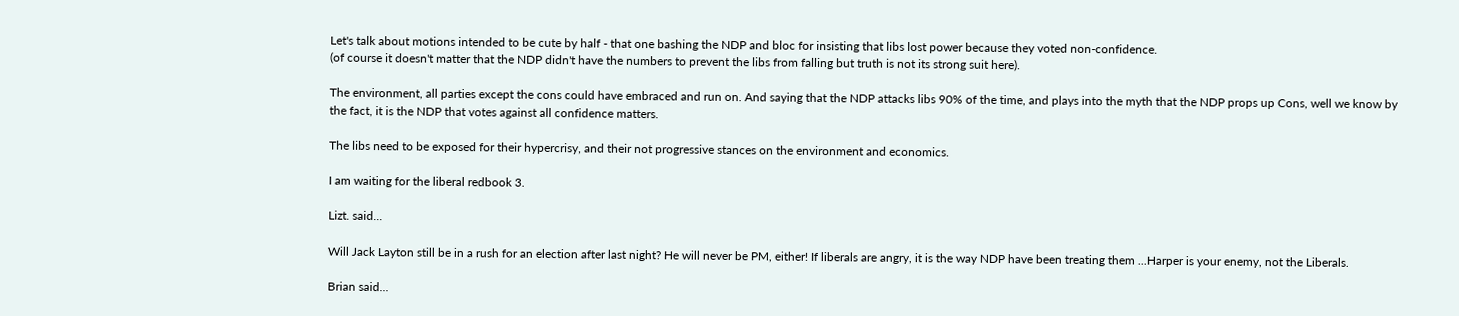Let's talk about motions intended to be cute by half - that one bashing the NDP and bloc for insisting that libs lost power because they voted non-confidence.
(of course it doesn't matter that the NDP didn't have the numbers to prevent the libs from falling but truth is not its strong suit here).

The environment, all parties except the cons could have embraced and run on. And saying that the NDP attacks libs 90% of the time, and plays into the myth that the NDP props up Cons, well we know by the fact, it is the NDP that votes against all confidence matters.

The libs need to be exposed for their hypercrisy, and their not progressive stances on the environment and economics.

I am waiting for the liberal redbook 3.

Lizt. said...

Will Jack Layton still be in a rush for an election after last night? He will never be PM, either! If liberals are angry, it is the way NDP have been treating them ...Harper is your enemy, not the Liberals.

Brian said...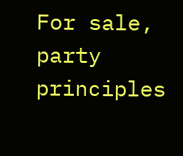For sale, party principles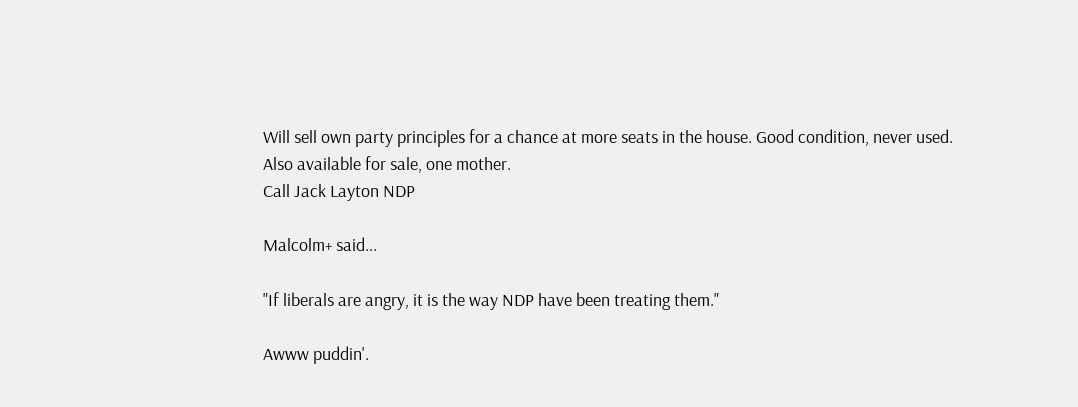Will sell own party principles for a chance at more seats in the house. Good condition, never used.
Also available for sale, one mother.
Call Jack Layton NDP

Malcolm+ said...

"If liberals are angry, it is the way NDP have been treating them."

Awww puddin'.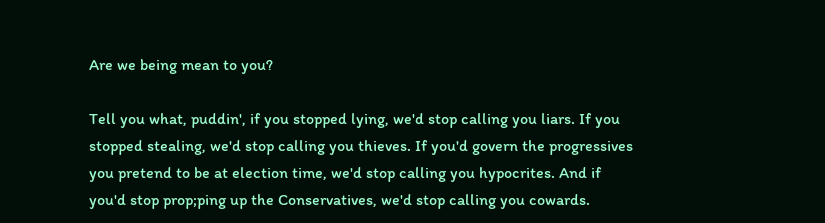Are we being mean to you?

Tell you what, puddin', if you stopped lying, we'd stop calling you liars. If you stopped stealing, we'd stop calling you thieves. If you'd govern the progressives you pretend to be at election time, we'd stop calling you hypocrites. And if you'd stop prop;ping up the Conservatives, we'd stop calling you cowards.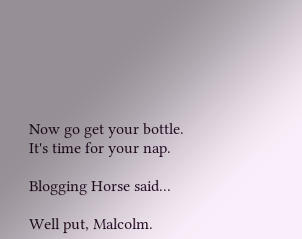Now go get your bottle. It's time for your nap.

Blogging Horse said...

Well put, Malcolm.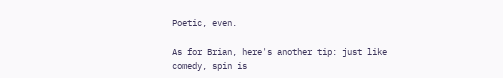Poetic, even.

As for Brian, here's another tip: just like comedy, spin is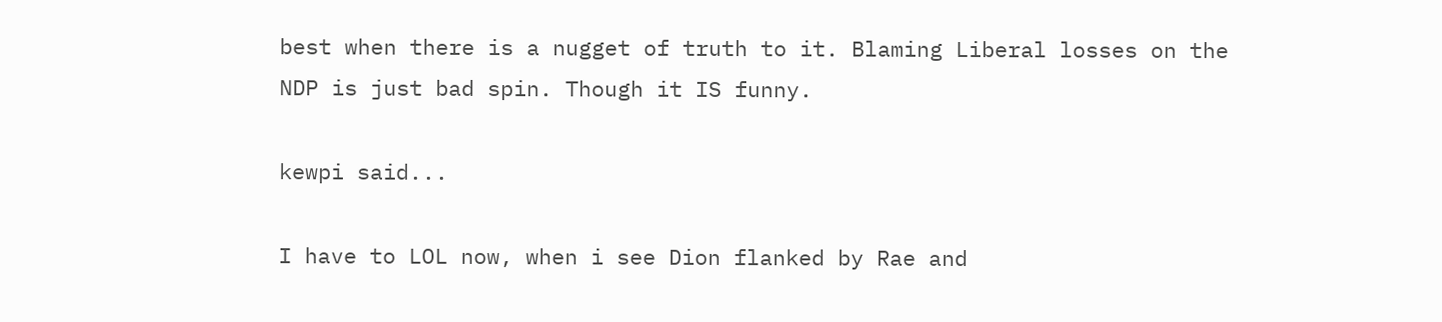best when there is a nugget of truth to it. Blaming Liberal losses on the NDP is just bad spin. Though it IS funny.

kewpi said...

I have to LOL now, when i see Dion flanked by Rae and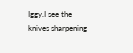Iggy.I see the knives sharpening